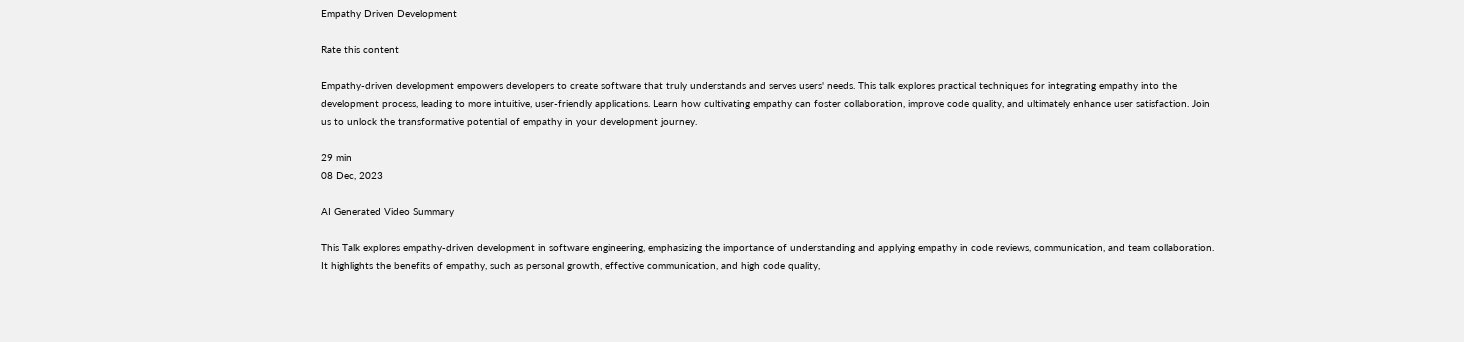Empathy Driven Development

Rate this content

Empathy-driven development empowers developers to create software that truly understands and serves users' needs. This talk explores practical techniques for integrating empathy into the development process, leading to more intuitive, user-friendly applications. Learn how cultivating empathy can foster collaboration, improve code quality, and ultimately enhance user satisfaction. Join us to unlock the transformative potential of empathy in your development journey.

29 min
08 Dec, 2023

AI Generated Video Summary

This Talk explores empathy-driven development in software engineering, emphasizing the importance of understanding and applying empathy in code reviews, communication, and team collaboration. It highlights the benefits of empathy, such as personal growth, effective communication, and high code quality,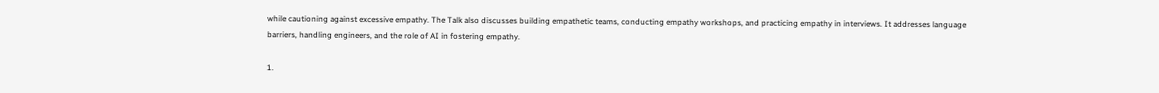while cautioning against excessive empathy. The Talk also discusses building empathetic teams, conducting empathy workshops, and practicing empathy in interviews. It addresses language barriers, handling engineers, and the role of AI in fostering empathy.

1.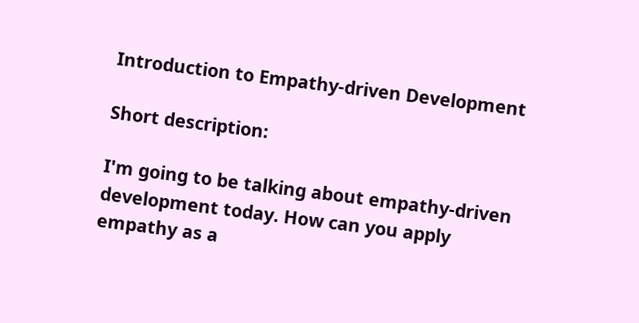Introduction to Empathy-driven Development

Short description:

I'm going to be talking about empathy-driven development today. How can you apply empathy as a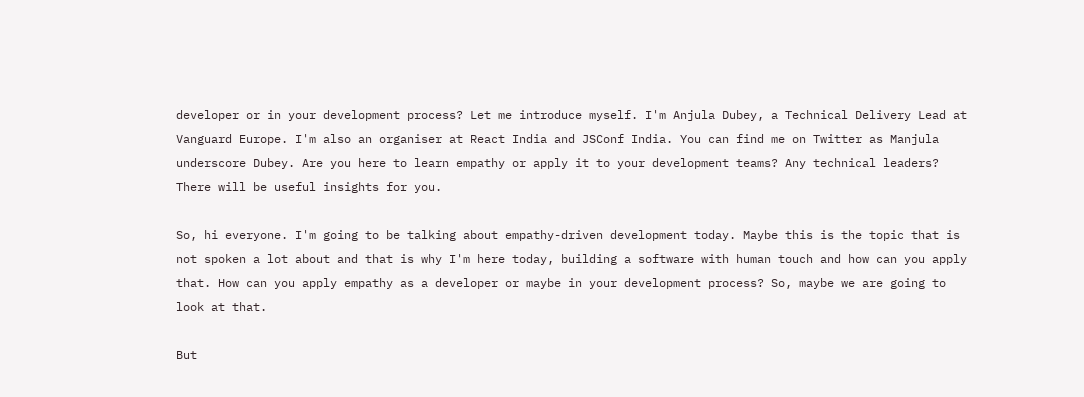developer or in your development process? Let me introduce myself. I'm Anjula Dubey, a Technical Delivery Lead at Vanguard Europe. I'm also an organiser at React India and JSConf India. You can find me on Twitter as Manjula underscore Dubey. Are you here to learn empathy or apply it to your development teams? Any technical leaders? There will be useful insights for you.

So, hi everyone. I'm going to be talking about empathy-driven development today. Maybe this is the topic that is not spoken a lot about and that is why I'm here today, building a software with human touch and how can you apply that. How can you apply empathy as a developer or maybe in your development process? So, maybe we are going to look at that.

But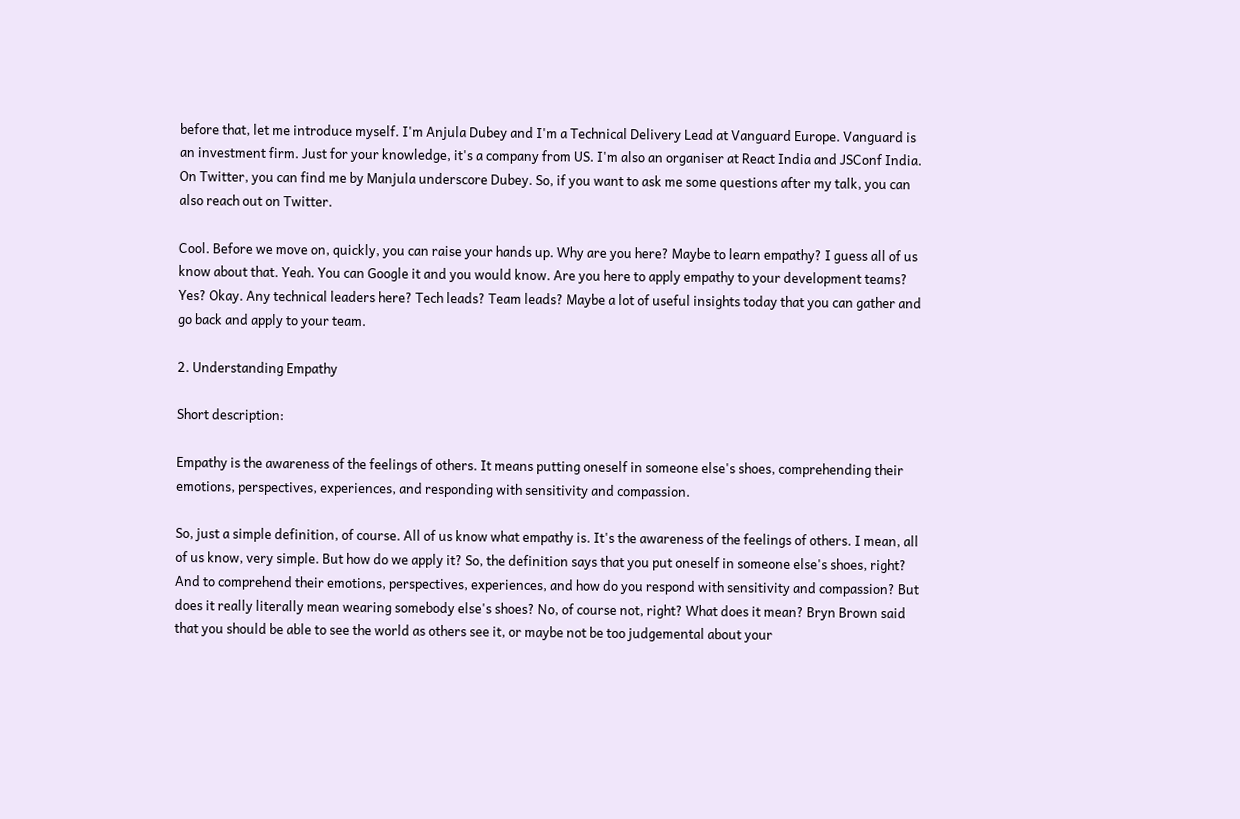before that, let me introduce myself. I'm Anjula Dubey and I'm a Technical Delivery Lead at Vanguard Europe. Vanguard is an investment firm. Just for your knowledge, it's a company from US. I'm also an organiser at React India and JSConf India. On Twitter, you can find me by Manjula underscore Dubey. So, if you want to ask me some questions after my talk, you can also reach out on Twitter.

Cool. Before we move on, quickly, you can raise your hands up. Why are you here? Maybe to learn empathy? I guess all of us know about that. Yeah. You can Google it and you would know. Are you here to apply empathy to your development teams? Yes? Okay. Any technical leaders here? Tech leads? Team leads? Maybe a lot of useful insights today that you can gather and go back and apply to your team.

2. Understanding Empathy

Short description:

Empathy is the awareness of the feelings of others. It means putting oneself in someone else's shoes, comprehending their emotions, perspectives, experiences, and responding with sensitivity and compassion.

So, just a simple definition, of course. All of us know what empathy is. It's the awareness of the feelings of others. I mean, all of us know, very simple. But how do we apply it? So, the definition says that you put oneself in someone else's shoes, right? And to comprehend their emotions, perspectives, experiences, and how do you respond with sensitivity and compassion? But does it really literally mean wearing somebody else's shoes? No, of course not, right? What does it mean? Bryn Brown said that you should be able to see the world as others see it, or maybe not be too judgemental about your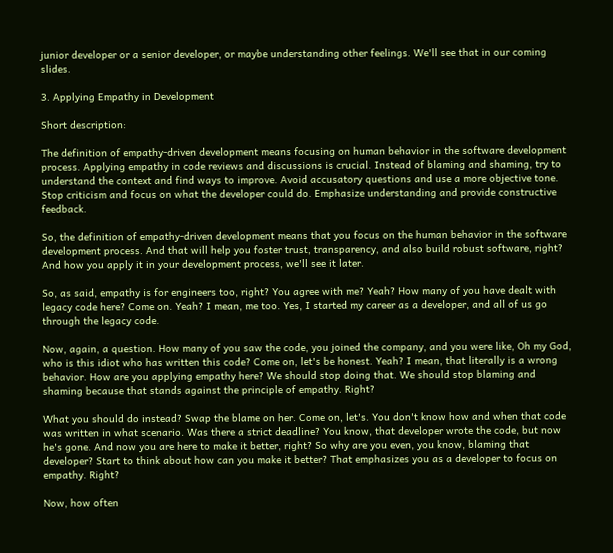junior developer or a senior developer, or maybe understanding other feelings. We'll see that in our coming slides.

3. Applying Empathy in Development

Short description:

The definition of empathy-driven development means focusing on human behavior in the software development process. Applying empathy in code reviews and discussions is crucial. Instead of blaming and shaming, try to understand the context and find ways to improve. Avoid accusatory questions and use a more objective tone. Stop criticism and focus on what the developer could do. Emphasize understanding and provide constructive feedback.

So, the definition of empathy-driven development means that you focus on the human behavior in the software development process. And that will help you foster trust, transparency, and also build robust software, right? And how you apply it in your development process, we'll see it later.

So, as said, empathy is for engineers too, right? You agree with me? Yeah? How many of you have dealt with legacy code here? Come on. Yeah? I mean, me too. Yes, I started my career as a developer, and all of us go through the legacy code.

Now, again, a question. How many of you saw the code, you joined the company, and you were like, Oh my God, who is this idiot who has written this code? Come on, let's be honest. Yeah? I mean, that literally is a wrong behavior. How are you applying empathy here? We should stop doing that. We should stop blaming and shaming because that stands against the principle of empathy. Right?

What you should do instead? Swap the blame on her. Come on, let's. You don't know how and when that code was written in what scenario. Was there a strict deadline? You know, that developer wrote the code, but now he's gone. And now you are here to make it better, right? So why are you even, you know, blaming that developer? Start to think about how can you make it better? That emphasizes you as a developer to focus on empathy. Right?

Now, how often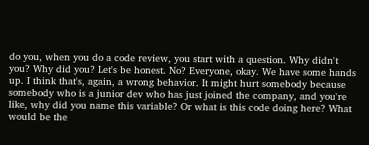do you, when you do a code review, you start with a question. Why didn't you? Why did you? Let's be honest. No? Everyone, okay. We have some hands up. I think that's, again, a wrong behavior. It might hurt somebody because somebody who is a junior dev who has just joined the company, and you're like, why did you name this variable? Or what is this code doing here? What would be the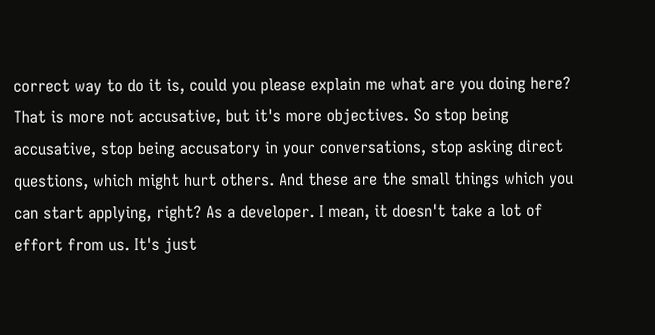correct way to do it is, could you please explain me what are you doing here? That is more not accusative, but it's more objectives. So stop being accusative, stop being accusatory in your conversations, stop asking direct questions, which might hurt others. And these are the small things which you can start applying, right? As a developer. I mean, it doesn't take a lot of effort from us. It's just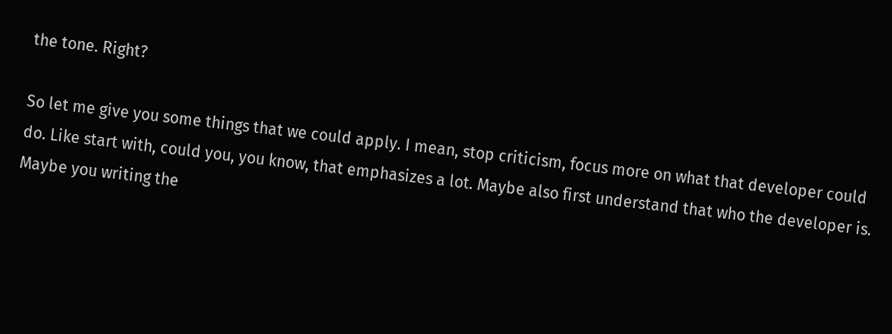the tone. Right?

So let me give you some things that we could apply. I mean, stop criticism, focus more on what that developer could do. Like start with, could you, you know, that emphasizes a lot. Maybe also first understand that who the developer is. Maybe you writing the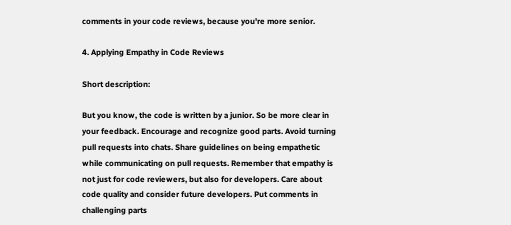comments in your code reviews, because you're more senior.

4. Applying Empathy in Code Reviews

Short description:

But you know, the code is written by a junior. So be more clear in your feedback. Encourage and recognize good parts. Avoid turning pull requests into chats. Share guidelines on being empathetic while communicating on pull requests. Remember that empathy is not just for code reviewers, but also for developers. Care about code quality and consider future developers. Put comments in challenging parts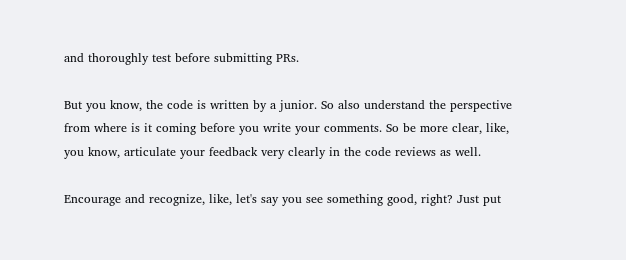and thoroughly test before submitting PRs.

But you know, the code is written by a junior. So also understand the perspective from where is it coming before you write your comments. So be more clear, like, you know, articulate your feedback very clearly in the code reviews as well.

Encourage and recognize, like, let's say you see something good, right? Just put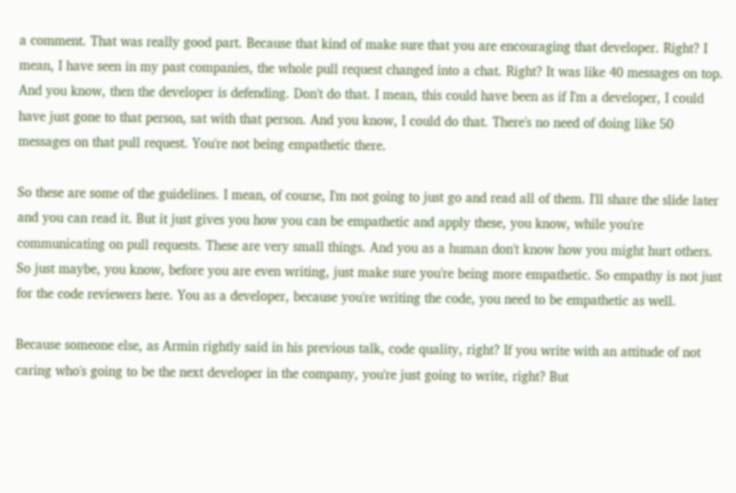a comment. That was really good part. Because that kind of make sure that you are encouraging that developer. Right? I mean, I have seen in my past companies, the whole pull request changed into a chat. Right? It was like 40 messages on top. And you know, then the developer is defending. Don't do that. I mean, this could have been as if I'm a developer, I could have just gone to that person, sat with that person. And you know, I could do that. There's no need of doing like 50 messages on that pull request. You're not being empathetic there.

So these are some of the guidelines. I mean, of course, I'm not going to just go and read all of them. I'll share the slide later and you can read it. But it just gives you how you can be empathetic and apply these, you know, while you're communicating on pull requests. These are very small things. And you as a human don't know how you might hurt others. So just maybe, you know, before you are even writing, just make sure you're being more empathetic. So empathy is not just for the code reviewers here. You as a developer, because you're writing the code, you need to be empathetic as well.

Because someone else, as Armin rightly said in his previous talk, code quality, right? If you write with an attitude of not caring who's going to be the next developer in the company, you're just going to write, right? But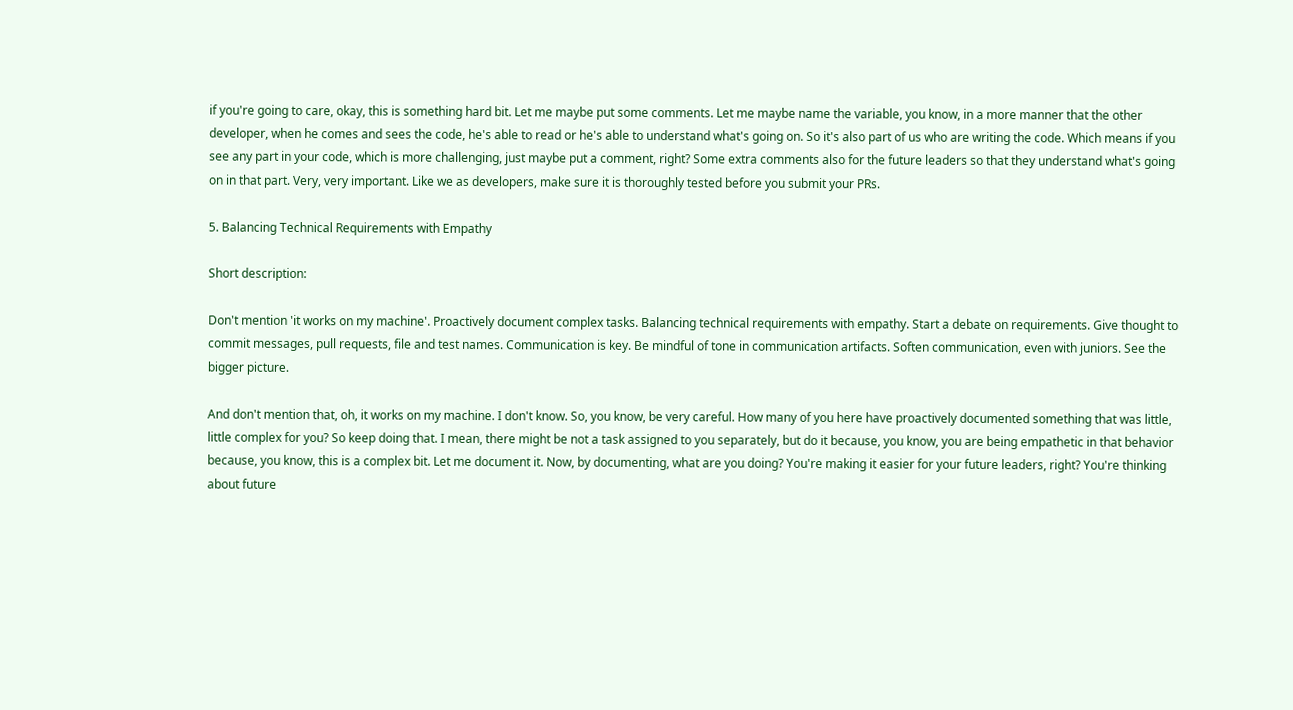if you're going to care, okay, this is something hard bit. Let me maybe put some comments. Let me maybe name the variable, you know, in a more manner that the other developer, when he comes and sees the code, he's able to read or he's able to understand what's going on. So it's also part of us who are writing the code. Which means if you see any part in your code, which is more challenging, just maybe put a comment, right? Some extra comments also for the future leaders so that they understand what's going on in that part. Very, very important. Like we as developers, make sure it is thoroughly tested before you submit your PRs.

5. Balancing Technical Requirements with Empathy

Short description:

Don't mention 'it works on my machine'. Proactively document complex tasks. Balancing technical requirements with empathy. Start a debate on requirements. Give thought to commit messages, pull requests, file and test names. Communication is key. Be mindful of tone in communication artifacts. Soften communication, even with juniors. See the bigger picture.

And don't mention that, oh, it works on my machine. I don't know. So, you know, be very careful. How many of you here have proactively documented something that was little, little complex for you? So keep doing that. I mean, there might be not a task assigned to you separately, but do it because, you know, you are being empathetic in that behavior because, you know, this is a complex bit. Let me document it. Now, by documenting, what are you doing? You're making it easier for your future leaders, right? You're thinking about future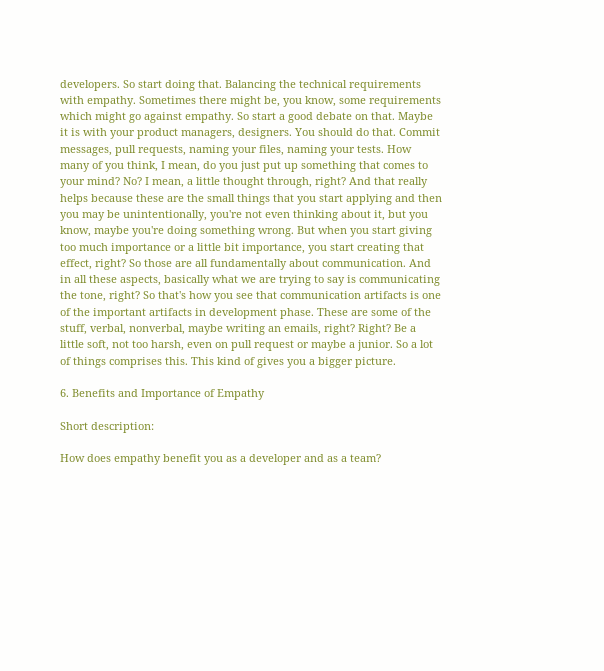developers. So start doing that. Balancing the technical requirements with empathy. Sometimes there might be, you know, some requirements which might go against empathy. So start a good debate on that. Maybe it is with your product managers, designers. You should do that. Commit messages, pull requests, naming your files, naming your tests. How many of you think, I mean, do you just put up something that comes to your mind? No? I mean, a little thought through, right? And that really helps because these are the small things that you start applying and then you may be unintentionally, you're not even thinking about it, but you know, maybe you're doing something wrong. But when you start giving too much importance or a little bit importance, you start creating that effect, right? So those are all fundamentally about communication. And in all these aspects, basically what we are trying to say is communicating the tone, right? So that's how you see that communication artifacts is one of the important artifacts in development phase. These are some of the stuff, verbal, nonverbal, maybe writing an emails, right? Right? Be a little soft, not too harsh, even on pull request or maybe a junior. So a lot of things comprises this. This kind of gives you a bigger picture.

6. Benefits and Importance of Empathy

Short description:

How does empathy benefit you as a developer and as a team?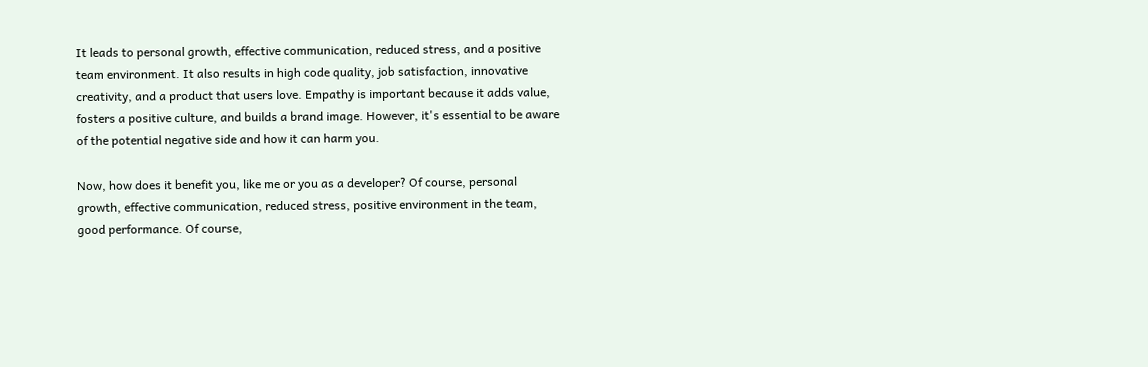It leads to personal growth, effective communication, reduced stress, and a positive team environment. It also results in high code quality, job satisfaction, innovative creativity, and a product that users love. Empathy is important because it adds value, fosters a positive culture, and builds a brand image. However, it's essential to be aware of the potential negative side and how it can harm you.

Now, how does it benefit you, like me or you as a developer? Of course, personal growth, effective communication, reduced stress, positive environment in the team, good performance. Of course,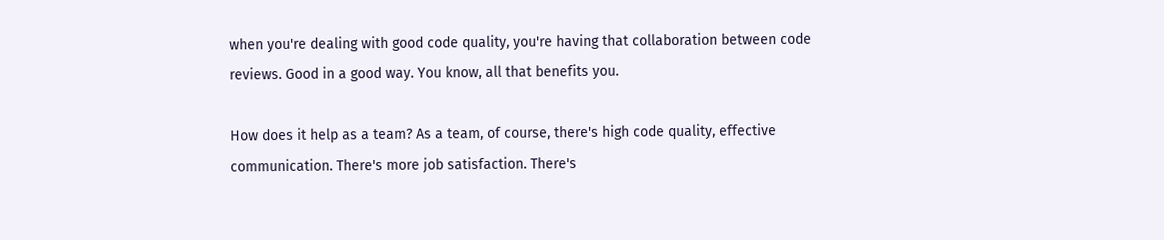when you're dealing with good code quality, you're having that collaboration between code reviews. Good in a good way. You know, all that benefits you.

How does it help as a team? As a team, of course, there's high code quality, effective communication. There's more job satisfaction. There's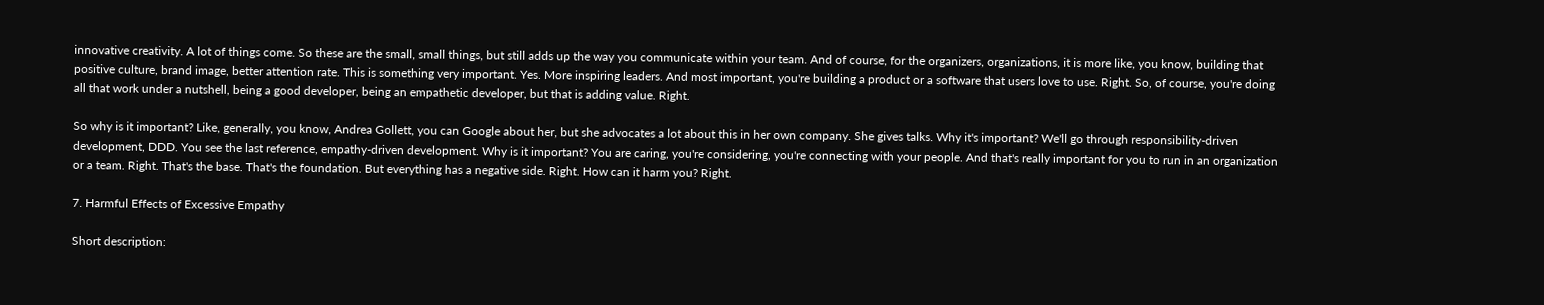innovative creativity. A lot of things come. So these are the small, small things, but still adds up the way you communicate within your team. And of course, for the organizers, organizations, it is more like, you know, building that positive culture, brand image, better attention rate. This is something very important. Yes. More inspiring leaders. And most important, you're building a product or a software that users love to use. Right. So, of course, you're doing all that work under a nutshell, being a good developer, being an empathetic developer, but that is adding value. Right.

So why is it important? Like, generally, you know, Andrea Gollett, you can Google about her, but she advocates a lot about this in her own company. She gives talks. Why it's important? We'll go through responsibility-driven development, DDD. You see the last reference, empathy-driven development. Why is it important? You are caring, you're considering, you're connecting with your people. And that's really important for you to run in an organization or a team. Right. That's the base. That's the foundation. But everything has a negative side. Right. How can it harm you? Right.

7. Harmful Effects of Excessive Empathy

Short description: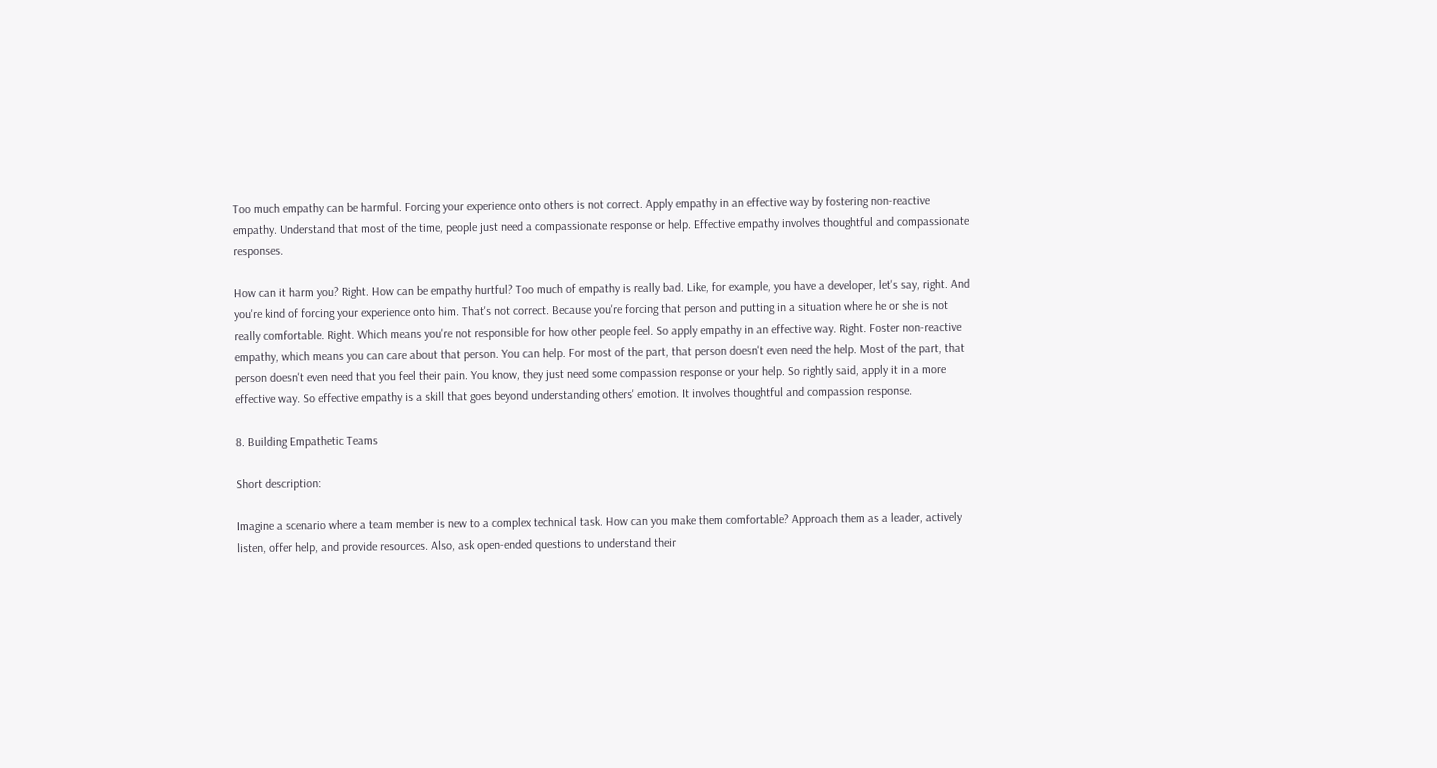Too much empathy can be harmful. Forcing your experience onto others is not correct. Apply empathy in an effective way by fostering non-reactive empathy. Understand that most of the time, people just need a compassionate response or help. Effective empathy involves thoughtful and compassionate responses.

How can it harm you? Right. How can be empathy hurtful? Too much of empathy is really bad. Like, for example, you have a developer, let's say, right. And you're kind of forcing your experience onto him. That's not correct. Because you're forcing that person and putting in a situation where he or she is not really comfortable. Right. Which means you're not responsible for how other people feel. So apply empathy in an effective way. Right. Foster non-reactive empathy, which means you can care about that person. You can help. For most of the part, that person doesn't even need the help. Most of the part, that person doesn't even need that you feel their pain. You know, they just need some compassion response or your help. So rightly said, apply it in a more effective way. So effective empathy is a skill that goes beyond understanding others' emotion. It involves thoughtful and compassion response.

8. Building Empathetic Teams

Short description:

Imagine a scenario where a team member is new to a complex technical task. How can you make them comfortable? Approach them as a leader, actively listen, offer help, and provide resources. Also, ask open-ended questions to understand their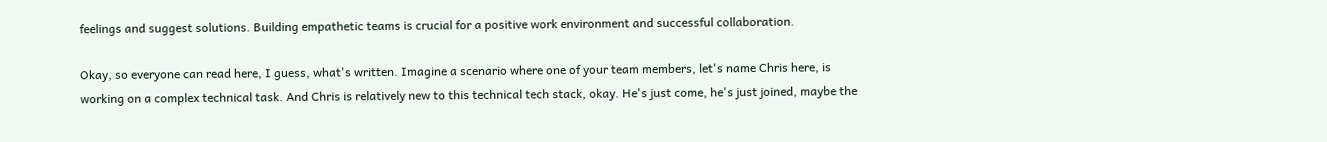feelings and suggest solutions. Building empathetic teams is crucial for a positive work environment and successful collaboration.

Okay, so everyone can read here, I guess, what's written. Imagine a scenario where one of your team members, let's name Chris here, is working on a complex technical task. And Chris is relatively new to this technical tech stack, okay. He's just come, he's just joined, maybe the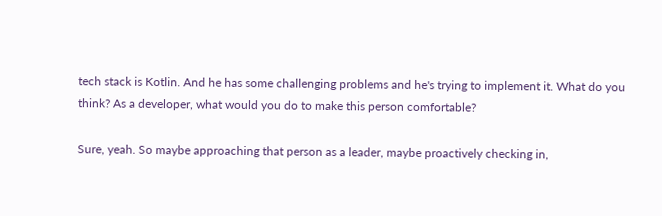tech stack is Kotlin. And he has some challenging problems and he's trying to implement it. What do you think? As a developer, what would you do to make this person comfortable?

Sure, yeah. So maybe approaching that person as a leader, maybe proactively checking in,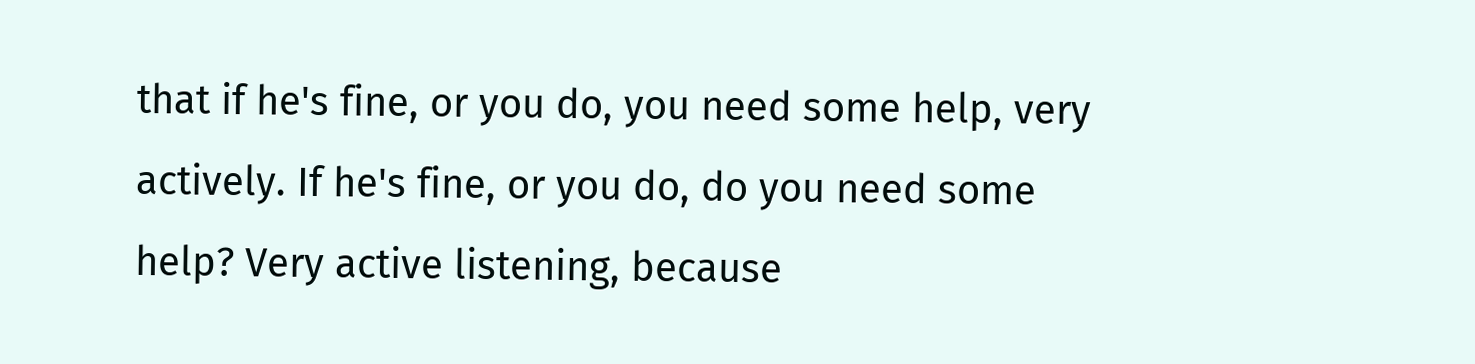that if he's fine, or you do, you need some help, very actively. If he's fine, or you do, do you need some help? Very active listening, because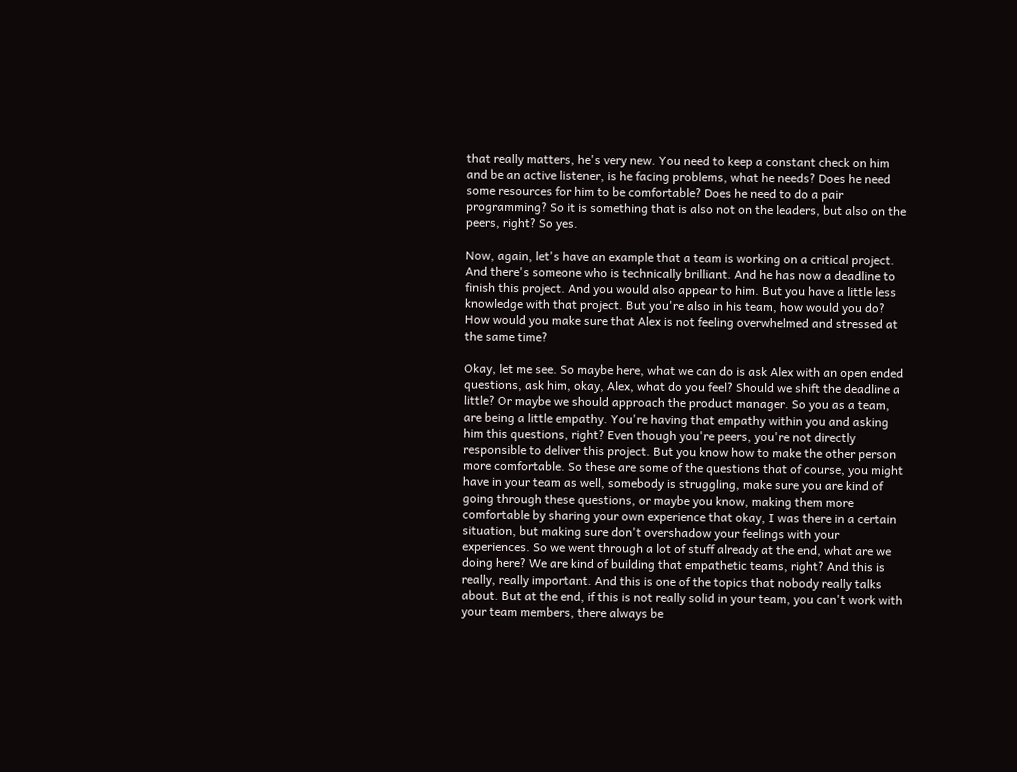that really matters, he's very new. You need to keep a constant check on him and be an active listener, is he facing problems, what he needs? Does he need some resources for him to be comfortable? Does he need to do a pair programming? So it is something that is also not on the leaders, but also on the peers, right? So yes.

Now, again, let's have an example that a team is working on a critical project. And there's someone who is technically brilliant. And he has now a deadline to finish this project. And you would also appear to him. But you have a little less knowledge with that project. But you're also in his team, how would you do? How would you make sure that Alex is not feeling overwhelmed and stressed at the same time?

Okay, let me see. So maybe here, what we can do is ask Alex with an open ended questions, ask him, okay, Alex, what do you feel? Should we shift the deadline a little? Or maybe we should approach the product manager. So you as a team, are being a little empathy. You're having that empathy within you and asking him this questions, right? Even though you're peers, you're not directly responsible to deliver this project. But you know how to make the other person more comfortable. So these are some of the questions that of course, you might have in your team as well, somebody is struggling, make sure you are kind of going through these questions, or maybe you know, making them more comfortable by sharing your own experience that okay, I was there in a certain situation, but making sure don't overshadow your feelings with your experiences. So we went through a lot of stuff already at the end, what are we doing here? We are kind of building that empathetic teams, right? And this is really, really important. And this is one of the topics that nobody really talks about. But at the end, if this is not really solid in your team, you can't work with your team members, there always be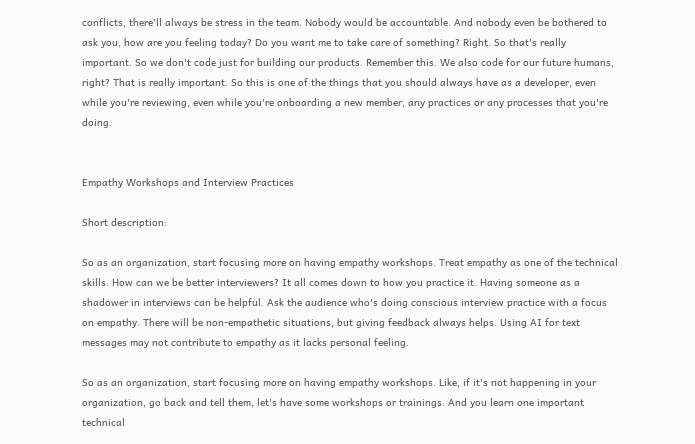conflicts, there'll always be stress in the team. Nobody would be accountable. And nobody even be bothered to ask you, how are you feeling today? Do you want me to take care of something? Right. So that's really important. So we don't code just for building our products. Remember this. We also code for our future humans, right? That is really important. So this is one of the things that you should always have as a developer, even while you're reviewing, even while you're onboarding a new member, any practices or any processes that you're doing.


Empathy Workshops and Interview Practices

Short description:

So as an organization, start focusing more on having empathy workshops. Treat empathy as one of the technical skills. How can we be better interviewers? It all comes down to how you practice it. Having someone as a shadower in interviews can be helpful. Ask the audience who's doing conscious interview practice with a focus on empathy. There will be non-empathetic situations, but giving feedback always helps. Using AI for text messages may not contribute to empathy as it lacks personal feeling.

So as an organization, start focusing more on having empathy workshops. Like, if it's not happening in your organization, go back and tell them, let's have some workshops or trainings. And you learn one important technical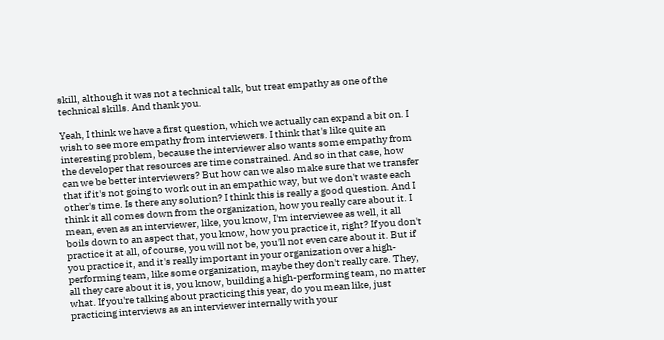skill, although it was not a technical talk, but treat empathy as one of the technical skills. And thank you.

Yeah, I think we have a first question, which we actually can expand a bit on. I wish to see more empathy from interviewers. I think that's like quite an interesting problem, because the interviewer also wants some empathy from the developer that resources are time constrained. And so in that case, how can we be better interviewers? But how can we also make sure that we transfer that if it's not going to work out in an empathic way, but we don't waste each other's time. Is there any solution? I think this is really a good question. And I think it all comes down from the organization, how you really care about it. I mean, even as an interviewer, like, you know, I'm interviewee as well, it all boils down to an aspect that, you know, how you practice it, right? If you don't practice it at all, of course, you will not be, you'll not even care about it. But if you practice it, and it's really important in your organization over a high-performing team, like some organization, maybe they don't really care. They, all they care about it is, you know, building a high-performing team, no matter what. If you're talking about practicing this year, do you mean like, just practicing interviews as an interviewer internally with your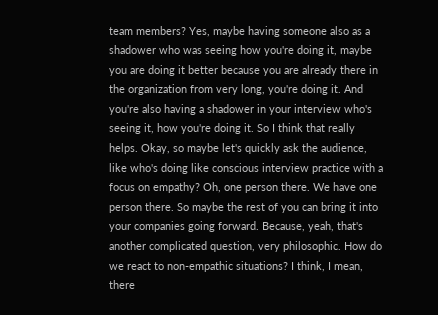team members? Yes, maybe having someone also as a shadower who was seeing how you're doing it, maybe you are doing it better because you are already there in the organization from very long, you're doing it. And you're also having a shadower in your interview who's seeing it, how you're doing it. So I think that really helps. Okay, so maybe let's quickly ask the audience, like who's doing like conscious interview practice with a focus on empathy? Oh, one person there. We have one person there. So maybe the rest of you can bring it into your companies going forward. Because, yeah, that's another complicated question, very philosophic. How do we react to non-empathic situations? I think, I mean, there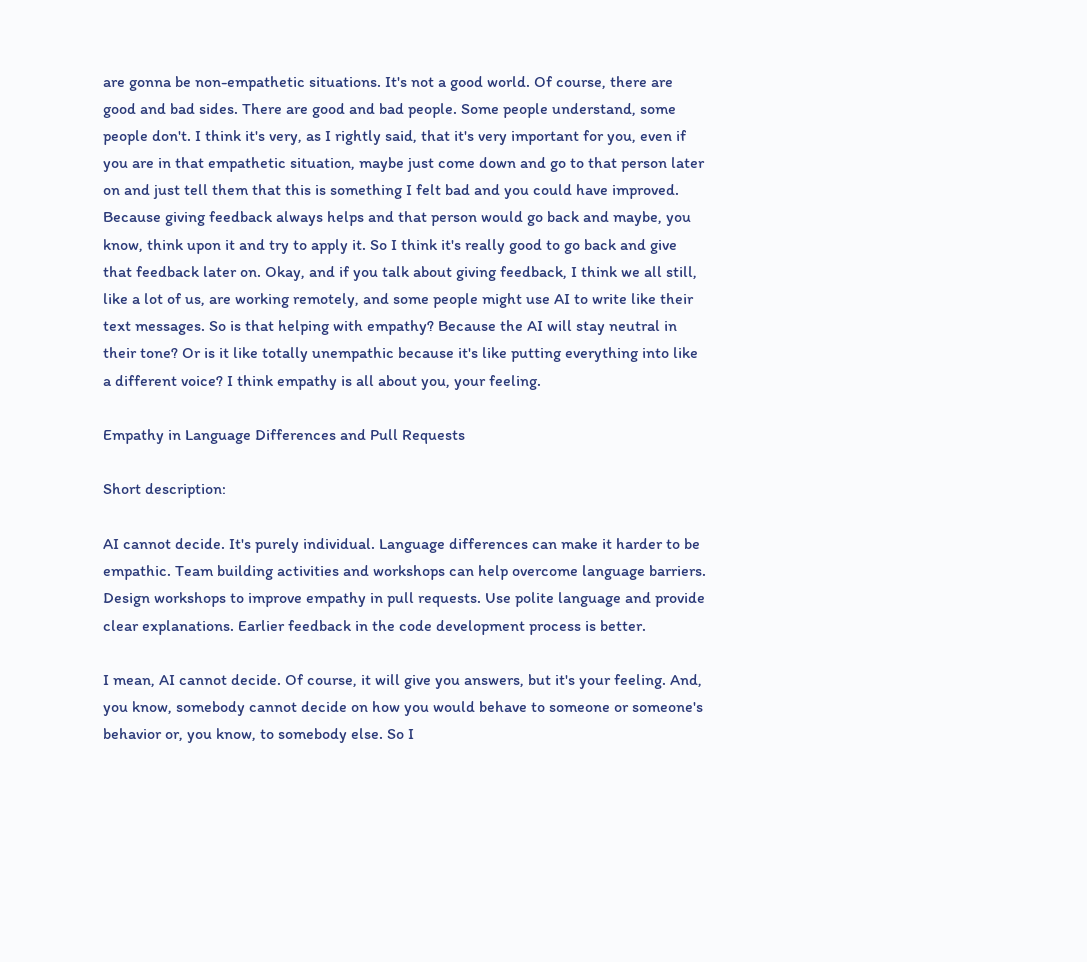are gonna be non-empathetic situations. It's not a good world. Of course, there are good and bad sides. There are good and bad people. Some people understand, some people don't. I think it's very, as I rightly said, that it's very important for you, even if you are in that empathetic situation, maybe just come down and go to that person later on and just tell them that this is something I felt bad and you could have improved. Because giving feedback always helps and that person would go back and maybe, you know, think upon it and try to apply it. So I think it's really good to go back and give that feedback later on. Okay, and if you talk about giving feedback, I think we all still, like a lot of us, are working remotely, and some people might use AI to write like their text messages. So is that helping with empathy? Because the AI will stay neutral in their tone? Or is it like totally unempathic because it's like putting everything into like a different voice? I think empathy is all about you, your feeling.

Empathy in Language Differences and Pull Requests

Short description:

AI cannot decide. It's purely individual. Language differences can make it harder to be empathic. Team building activities and workshops can help overcome language barriers. Design workshops to improve empathy in pull requests. Use polite language and provide clear explanations. Earlier feedback in the code development process is better.

I mean, AI cannot decide. Of course, it will give you answers, but it's your feeling. And, you know, somebody cannot decide on how you would behave to someone or someone's behavior or, you know, to somebody else. So I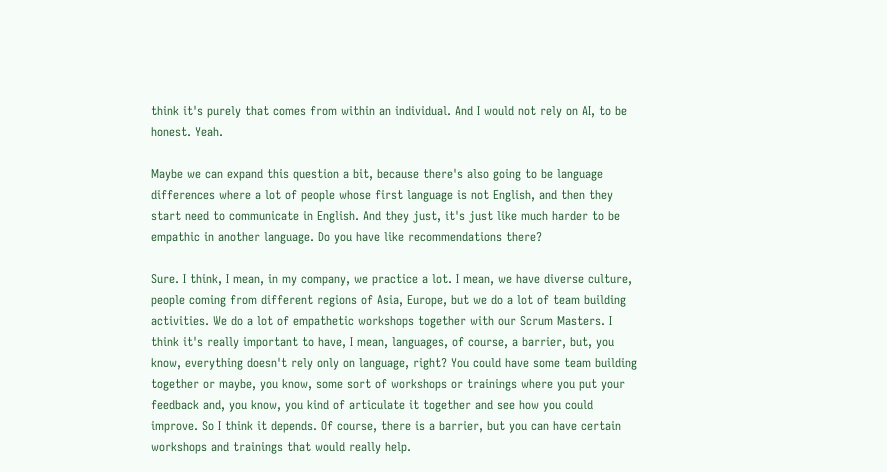think it's purely that comes from within an individual. And I would not rely on AI, to be honest. Yeah.

Maybe we can expand this question a bit, because there's also going to be language differences where a lot of people whose first language is not English, and then they start need to communicate in English. And they just, it's just like much harder to be empathic in another language. Do you have like recommendations there?

Sure. I think, I mean, in my company, we practice a lot. I mean, we have diverse culture, people coming from different regions of Asia, Europe, but we do a lot of team building activities. We do a lot of empathetic workshops together with our Scrum Masters. I think it's really important to have, I mean, languages, of course, a barrier, but, you know, everything doesn't rely only on language, right? You could have some team building together or maybe, you know, some sort of workshops or trainings where you put your feedback and, you know, you kind of articulate it together and see how you could improve. So I think it depends. Of course, there is a barrier, but you can have certain workshops and trainings that would really help.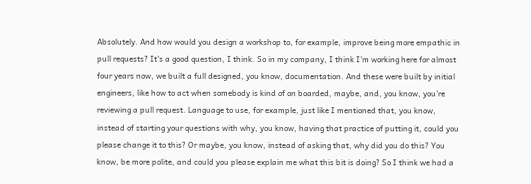Absolutely. And how would you design a workshop to, for example, improve being more empathic in pull requests? It's a good question, I think. So in my company, I think I'm working here for almost four years now, we built a full designed, you know, documentation. And these were built by initial engineers, like how to act when somebody is kind of on boarded, maybe, and, you know, you're reviewing a pull request. Language to use, for example, just like I mentioned that, you know, instead of starting your questions with why, you know, having that practice of putting it, could you please change it to this? Or maybe, you know, instead of asking that, why did you do this? You know, be more polite, and could you please explain me what this bit is doing? So I think we had a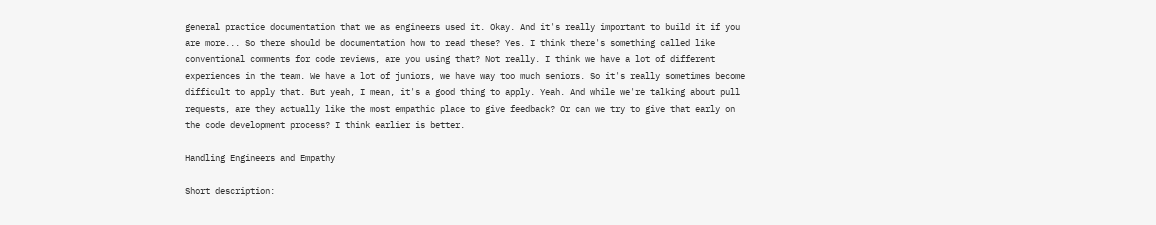general practice documentation that we as engineers used it. Okay. And it's really important to build it if you are more... So there should be documentation how to read these? Yes. I think there's something called like conventional comments for code reviews, are you using that? Not really. I think we have a lot of different experiences in the team. We have a lot of juniors, we have way too much seniors. So it's really sometimes become difficult to apply that. But yeah, I mean, it's a good thing to apply. Yeah. And while we're talking about pull requests, are they actually like the most empathic place to give feedback? Or can we try to give that early on the code development process? I think earlier is better.

Handling Engineers and Empathy

Short description: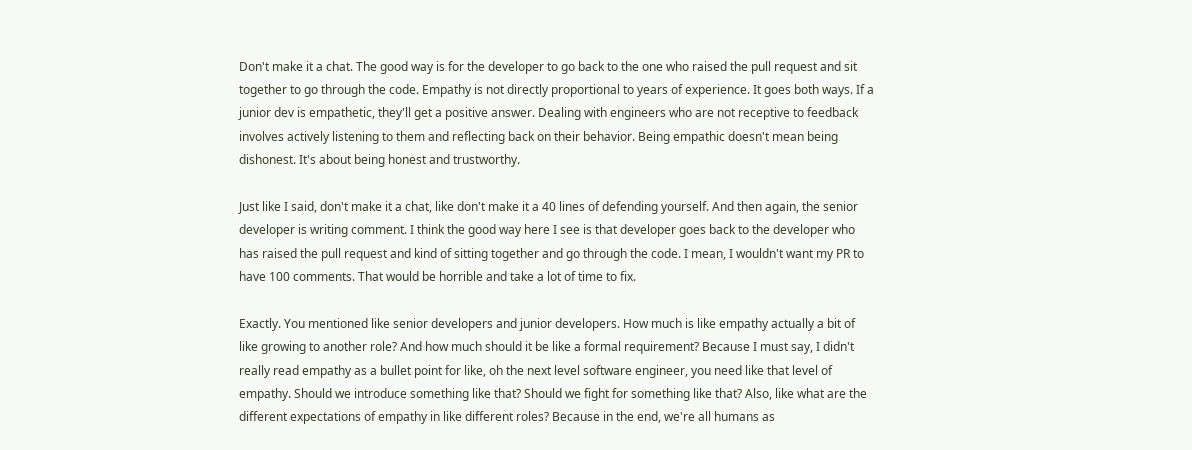Don't make it a chat. The good way is for the developer to go back to the one who raised the pull request and sit together to go through the code. Empathy is not directly proportional to years of experience. It goes both ways. If a junior dev is empathetic, they'll get a positive answer. Dealing with engineers who are not receptive to feedback involves actively listening to them and reflecting back on their behavior. Being empathic doesn't mean being dishonest. It's about being honest and trustworthy.

Just like I said, don't make it a chat, like don't make it a 40 lines of defending yourself. And then again, the senior developer is writing comment. I think the good way here I see is that developer goes back to the developer who has raised the pull request and kind of sitting together and go through the code. I mean, I wouldn't want my PR to have 100 comments. That would be horrible and take a lot of time to fix.

Exactly. You mentioned like senior developers and junior developers. How much is like empathy actually a bit of like growing to another role? And how much should it be like a formal requirement? Because I must say, I didn't really read empathy as a bullet point for like, oh the next level software engineer, you need like that level of empathy. Should we introduce something like that? Should we fight for something like that? Also, like what are the different expectations of empathy in like different roles? Because in the end, we're all humans as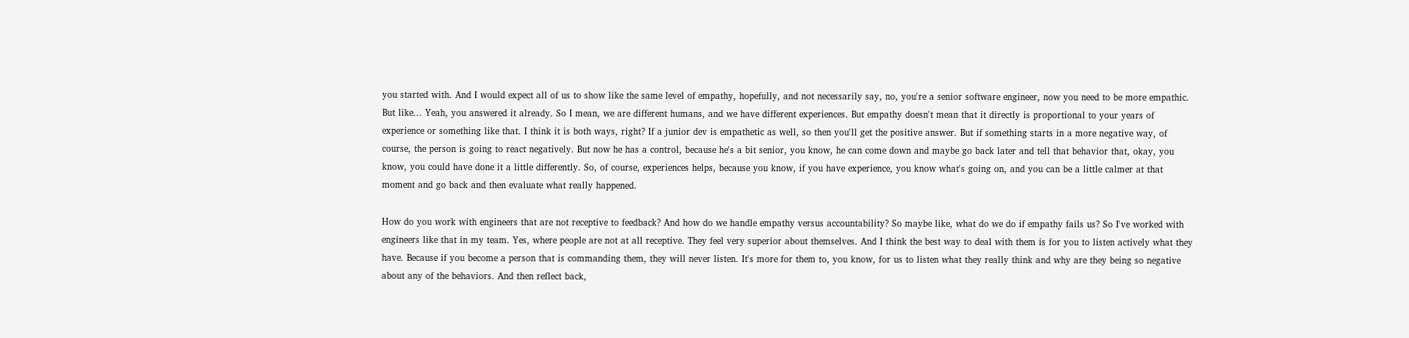you started with. And I would expect all of us to show like the same level of empathy, hopefully, and not necessarily say, no, you're a senior software engineer, now you need to be more empathic. But like... Yeah, you answered it already. So I mean, we are different humans, and we have different experiences. But empathy doesn't mean that it directly is proportional to your years of experience or something like that. I think it is both ways, right? If a junior dev is empathetic as well, so then you'll get the positive answer. But if something starts in a more negative way, of course, the person is going to react negatively. But now he has a control, because he's a bit senior, you know, he can come down and maybe go back later and tell that behavior that, okay, you know, you could have done it a little differently. So, of course, experiences helps, because you know, if you have experience, you know what's going on, and you can be a little calmer at that moment and go back and then evaluate what really happened.

How do you work with engineers that are not receptive to feedback? And how do we handle empathy versus accountability? So maybe like, what do we do if empathy fails us? So I've worked with engineers like that in my team. Yes, where people are not at all receptive. They feel very superior about themselves. And I think the best way to deal with them is for you to listen actively what they have. Because if you become a person that is commanding them, they will never listen. It's more for them to, you know, for us to listen what they really think and why are they being so negative about any of the behaviors. And then reflect back,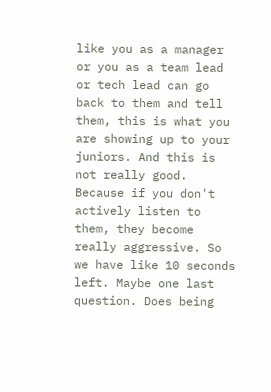like you as a manager or you as a team lead or tech lead can go back to them and tell them, this is what you are showing up to your juniors. And this is not really good. Because if you don't actively listen to them, they become really aggressive. So we have like 10 seconds left. Maybe one last question. Does being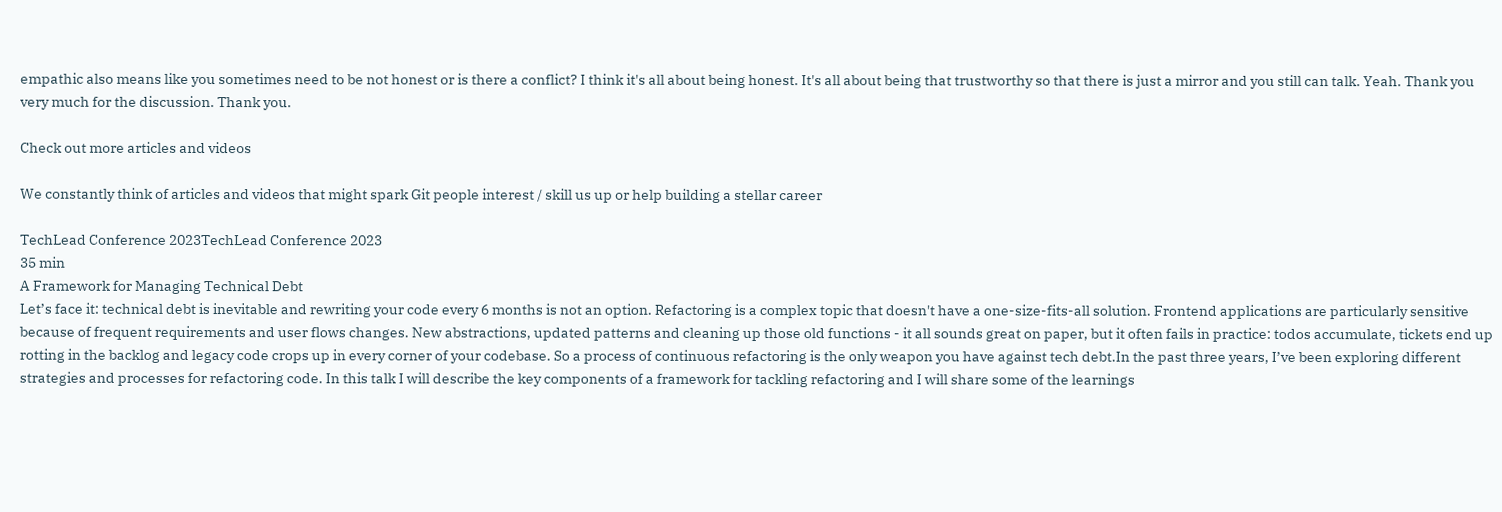empathic also means like you sometimes need to be not honest or is there a conflict? I think it's all about being honest. It's all about being that trustworthy so that there is just a mirror and you still can talk. Yeah. Thank you very much for the discussion. Thank you.

Check out more articles and videos

We constantly think of articles and videos that might spark Git people interest / skill us up or help building a stellar career

TechLead Conference 2023TechLead Conference 2023
35 min
A Framework for Managing Technical Debt
Let’s face it: technical debt is inevitable and rewriting your code every 6 months is not an option. Refactoring is a complex topic that doesn't have a one-size-fits-all solution. Frontend applications are particularly sensitive because of frequent requirements and user flows changes. New abstractions, updated patterns and cleaning up those old functions - it all sounds great on paper, but it often fails in practice: todos accumulate, tickets end up rotting in the backlog and legacy code crops up in every corner of your codebase. So a process of continuous refactoring is the only weapon you have against tech debt.In the past three years, I’ve been exploring different strategies and processes for refactoring code. In this talk I will describe the key components of a framework for tackling refactoring and I will share some of the learnings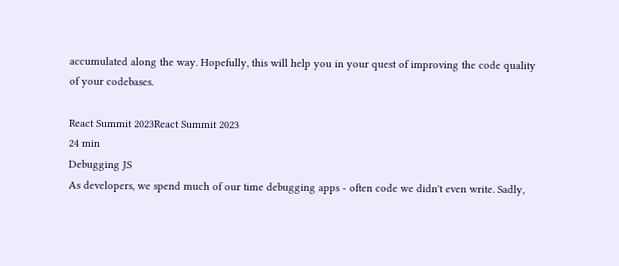accumulated along the way. Hopefully, this will help you in your quest of improving the code quality of your codebases.

React Summit 2023React Summit 2023
24 min
Debugging JS
As developers, we spend much of our time debugging apps - often code we didn't even write. Sadly,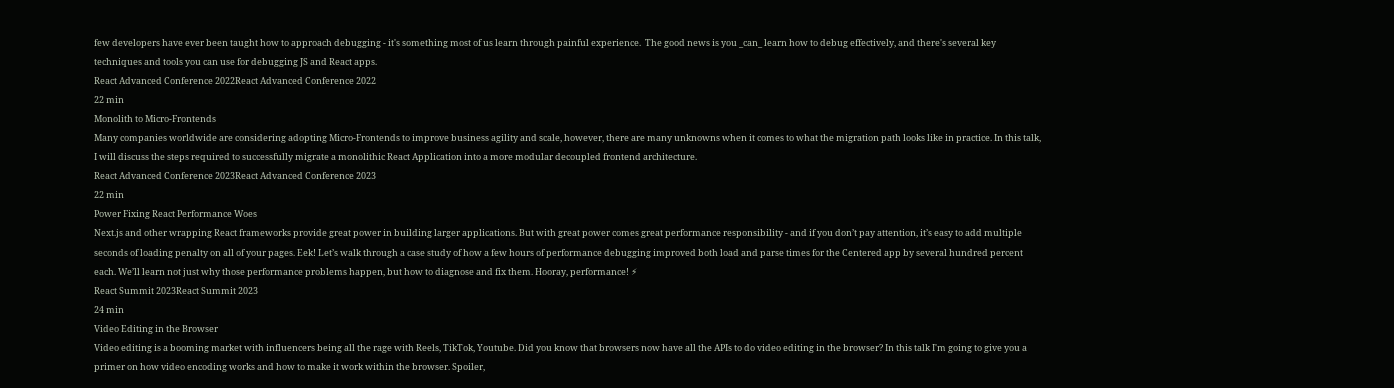few developers have ever been taught how to approach debugging - it's something most of us learn through painful experience.  The good news is you _can_ learn how to debug effectively, and there's several key techniques and tools you can use for debugging JS and React apps.
React Advanced Conference 2022React Advanced Conference 2022
22 min
Monolith to Micro-Frontends
Many companies worldwide are considering adopting Micro-Frontends to improve business agility and scale, however, there are many unknowns when it comes to what the migration path looks like in practice. In this talk, I will discuss the steps required to successfully migrate a monolithic React Application into a more modular decoupled frontend architecture.
React Advanced Conference 2023React Advanced Conference 2023
22 min
Power Fixing React Performance Woes
Next.js and other wrapping React frameworks provide great power in building larger applications. But with great power comes great performance responsibility - and if you don’t pay attention, it’s easy to add multiple seconds of loading penalty on all of your pages. Eek! Let’s walk through a case study of how a few hours of performance debugging improved both load and parse times for the Centered app by several hundred percent each. We’ll learn not just why those performance problems happen, but how to diagnose and fix them. Hooray, performance! ⚡
React Summit 2023React Summit 2023
24 min
Video Editing in the Browser
Video editing is a booming market with influencers being all the rage with Reels, TikTok, Youtube. Did you know that browsers now have all the APIs to do video editing in the browser? In this talk I'm going to give you a primer on how video encoding works and how to make it work within the browser. Spoiler,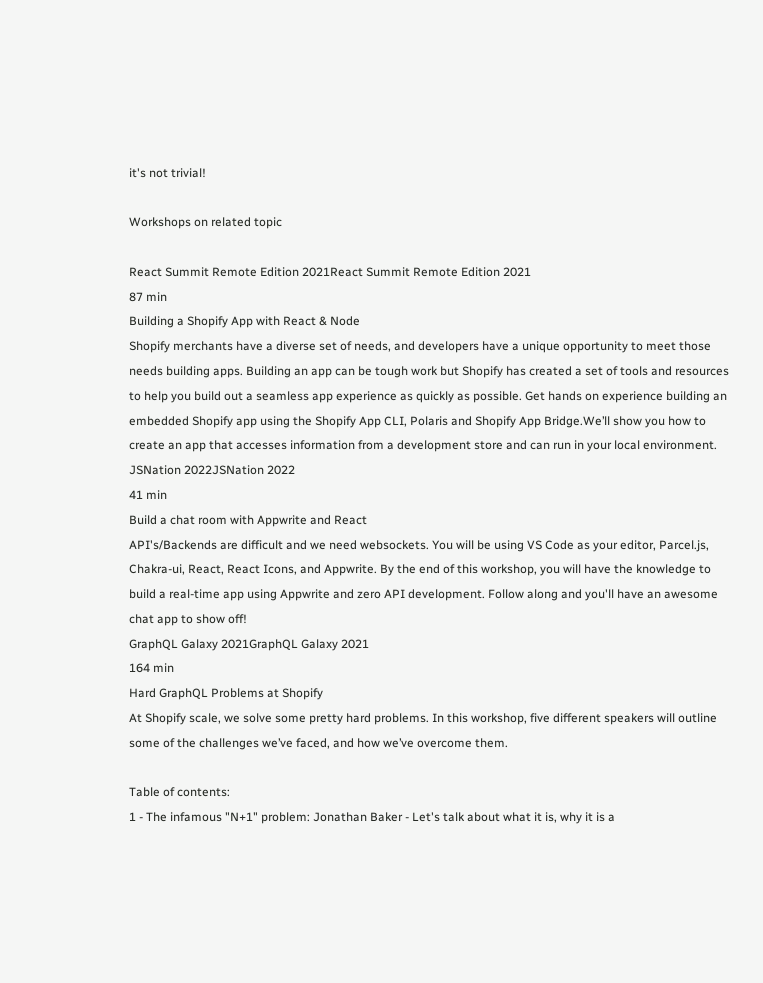it's not trivial!

Workshops on related topic

React Summit Remote Edition 2021React Summit Remote Edition 2021
87 min
Building a Shopify App with React & Node
Shopify merchants have a diverse set of needs, and developers have a unique opportunity to meet those needs building apps. Building an app can be tough work but Shopify has created a set of tools and resources to help you build out a seamless app experience as quickly as possible. Get hands on experience building an embedded Shopify app using the Shopify App CLI, Polaris and Shopify App Bridge.We’ll show you how to create an app that accesses information from a development store and can run in your local environment.
JSNation 2022JSNation 2022
41 min
Build a chat room with Appwrite and React
API's/Backends are difficult and we need websockets. You will be using VS Code as your editor, Parcel.js, Chakra-ui, React, React Icons, and Appwrite. By the end of this workshop, you will have the knowledge to build a real-time app using Appwrite and zero API development. Follow along and you'll have an awesome chat app to show off!
GraphQL Galaxy 2021GraphQL Galaxy 2021
164 min
Hard GraphQL Problems at Shopify
At Shopify scale, we solve some pretty hard problems. In this workshop, five different speakers will outline some of the challenges we’ve faced, and how we’ve overcome them.

Table of contents:
1 - The infamous "N+1" problem: Jonathan Baker - Let's talk about what it is, why it is a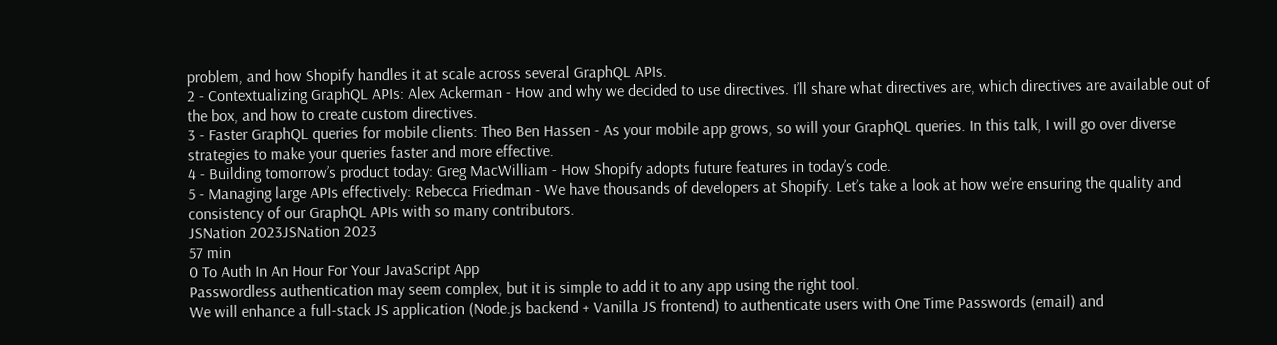problem, and how Shopify handles it at scale across several GraphQL APIs.
2 - Contextualizing GraphQL APIs: Alex Ackerman - How and why we decided to use directives. I’ll share what directives are, which directives are available out of the box, and how to create custom directives.
3 - Faster GraphQL queries for mobile clients: Theo Ben Hassen - As your mobile app grows, so will your GraphQL queries. In this talk, I will go over diverse strategies to make your queries faster and more effective.
4 - Building tomorrow’s product today: Greg MacWilliam - How Shopify adopts future features in today’s code.
5 - Managing large APIs effectively: Rebecca Friedman - We have thousands of developers at Shopify. Let’s take a look at how we’re ensuring the quality and consistency of our GraphQL APIs with so many contributors.
JSNation 2023JSNation 2023
57 min
0 To Auth In An Hour For Your JavaScript App
Passwordless authentication may seem complex, but it is simple to add it to any app using the right tool.
We will enhance a full-stack JS application (Node.js backend + Vanilla JS frontend) to authenticate users with One Time Passwords (email) and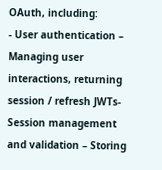OAuth, including:
- User authentication – Managing user interactions, returning session / refresh JWTs- Session management and validation – Storing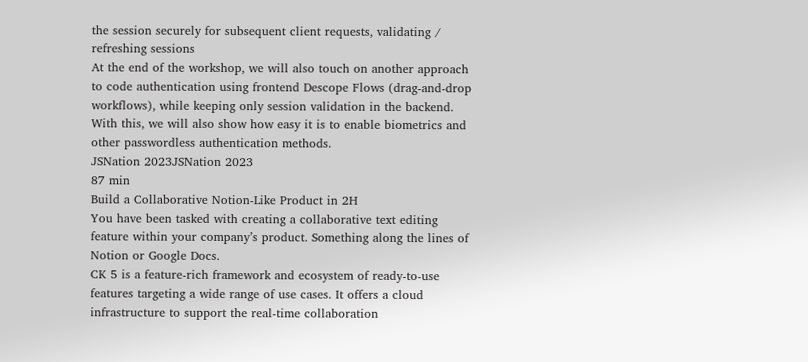the session securely for subsequent client requests, validating / refreshing sessions
At the end of the workshop, we will also touch on another approach to code authentication using frontend Descope Flows (drag-and-drop workflows), while keeping only session validation in the backend. With this, we will also show how easy it is to enable biometrics and other passwordless authentication methods.
JSNation 2023JSNation 2023
87 min
Build a Collaborative Notion-Like Product in 2H
You have been tasked with creating a collaborative text editing feature within your company’s product. Something along the lines of Notion or Google Docs.
CK 5 is a feature-rich framework and ecosystem of ready-to-use features targeting a wide range of use cases. It offers a cloud infrastructure to support the real-time collaboration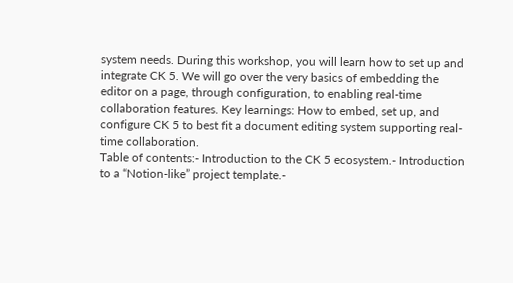system needs. During this workshop, you will learn how to set up and integrate CK 5. We will go over the very basics of embedding the editor on a page, through configuration, to enabling real-time collaboration features. Key learnings: How to embed, set up, and configure CK 5 to best fit a document editing system supporting real-time collaboration.
Table of contents:- Introduction to the CK 5 ecosystem.- Introduction to a “Notion-like” project template.-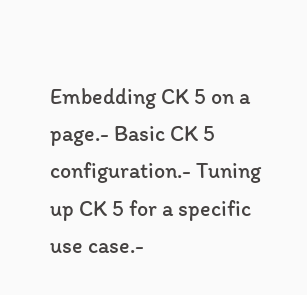Embedding CK 5 on a page.- Basic CK 5 configuration.- Tuning up CK 5 for a specific use case.-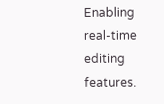Enabling real-time editing features.